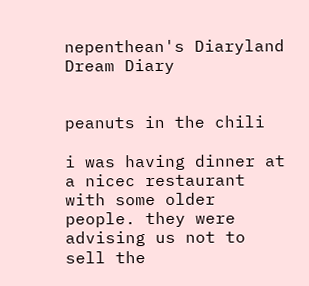nepenthean's Diaryland Dream Diary


peanuts in the chili

i was having dinner at a nicec restaurant with some older people. they were advising us not to sell the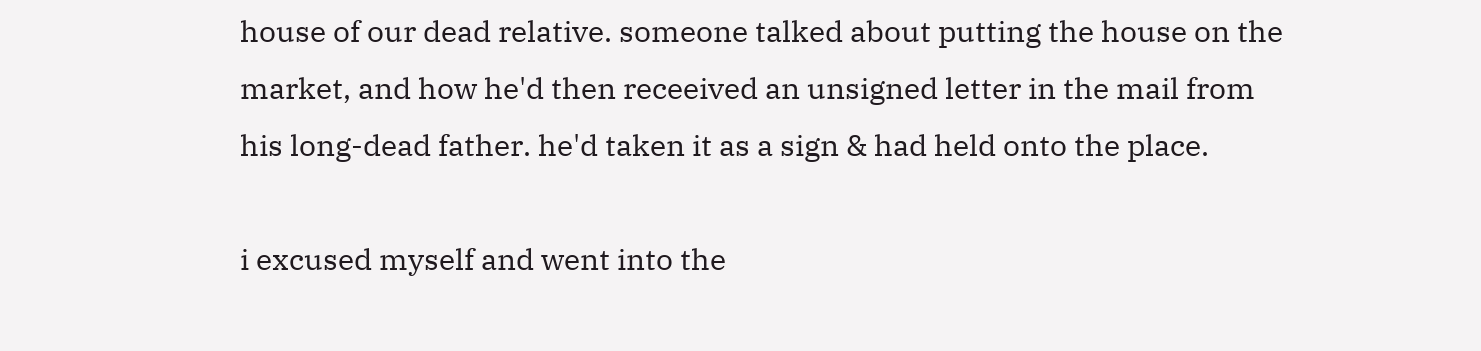house of our dead relative. someone talked about putting the house on the market, and how he'd then receeived an unsigned letter in the mail from his long-dead father. he'd taken it as a sign & had held onto the place.

i excused myself and went into the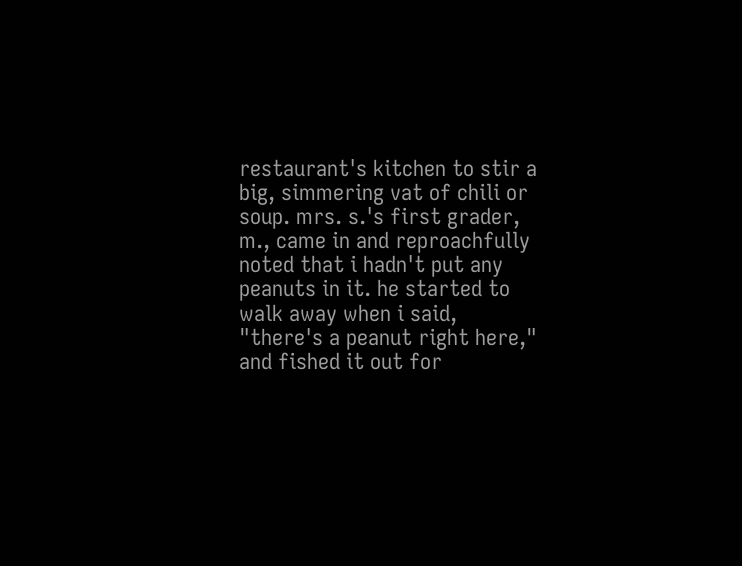restaurant's kitchen to stir a big, simmering vat of chili or soup. mrs. s.'s first grader, m., came in and reproachfully noted that i hadn't put any peanuts in it. he started to walk away when i said, "there's a peanut right here," and fished it out for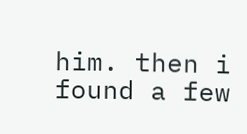him. then i found a few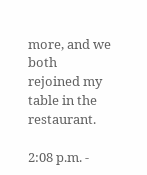more, and we both rejoined my table in the restaurant.

2:08 p.m. -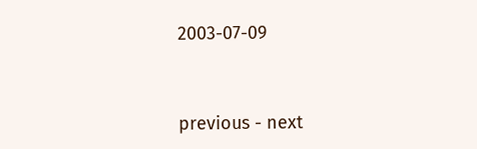2003-07-09


previous - next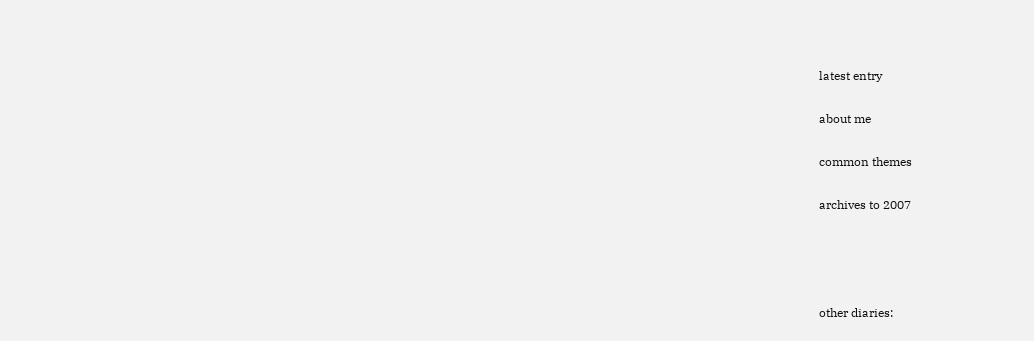latest entry

about me

common themes

archives to 2007




other diaries: